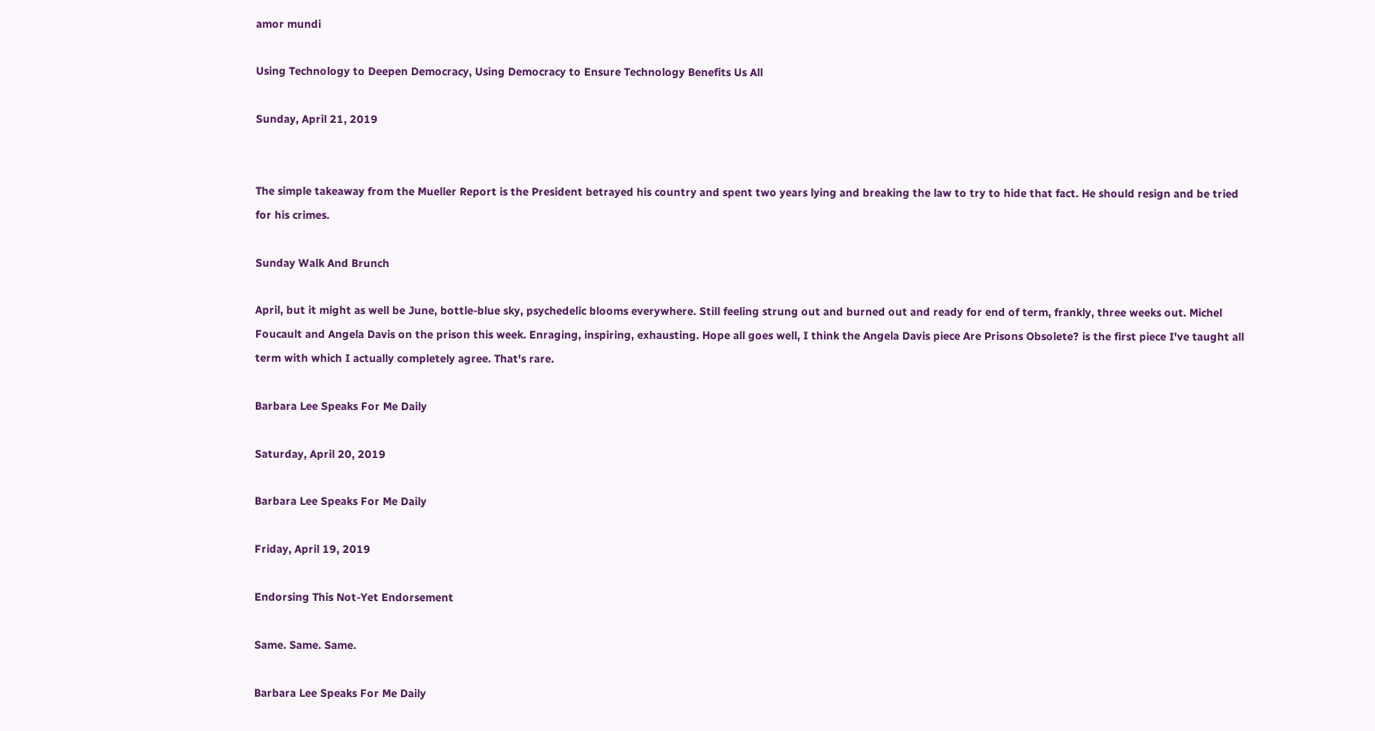amor mundi

Using Technology to Deepen Democracy, Using Democracy to Ensure Technology Benefits Us All

Sunday, April 21, 2019


The simple takeaway from the Mueller Report is the President betrayed his country and spent two years lying and breaking the law to try to hide that fact. He should resign and be tried for his crimes.

Sunday Walk And Brunch

April, but it might as well be June, bottle-blue sky, psychedelic blooms everywhere. Still feeling strung out and burned out and ready for end of term, frankly, three weeks out. Michel Foucault and Angela Davis on the prison this week. Enraging, inspiring, exhausting. Hope all goes well, I think the Angela Davis piece Are Prisons Obsolete? is the first piece I've taught all term with which I actually completely agree. That's rare.

Barbara Lee Speaks For Me Daily

Saturday, April 20, 2019

Barbara Lee Speaks For Me Daily

Friday, April 19, 2019

Endorsing This Not-Yet Endorsement

Same. Same. Same.

Barbara Lee Speaks For Me Daily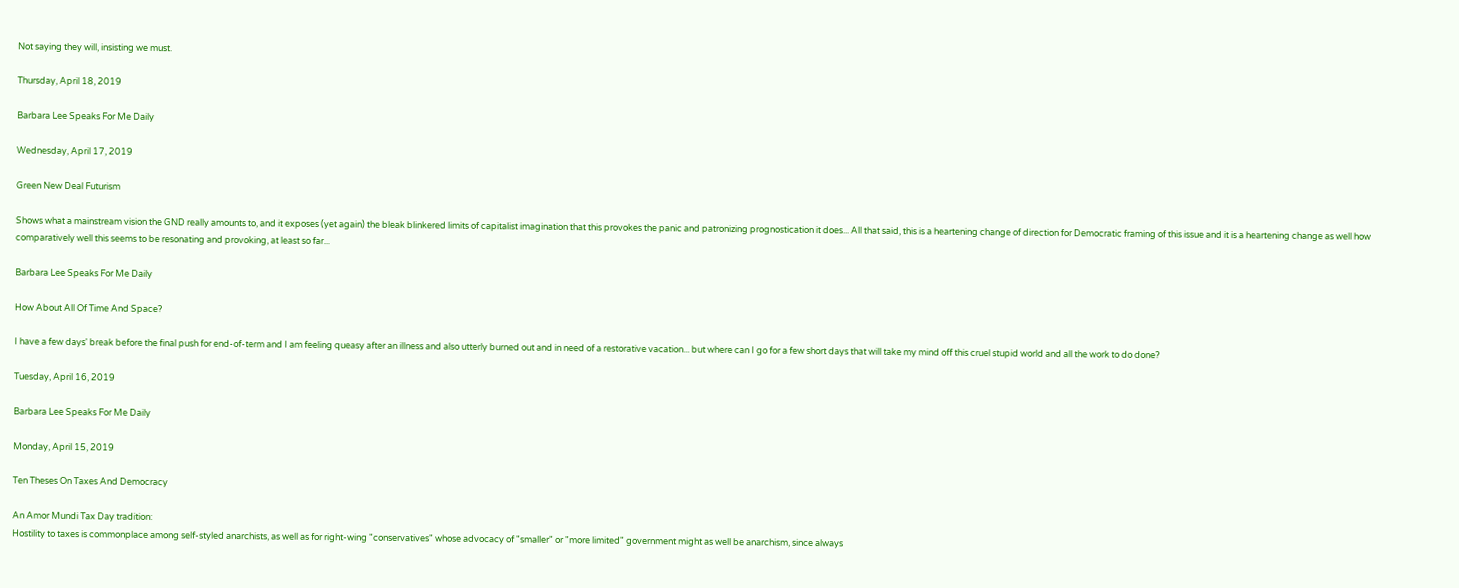Not saying they will, insisting we must.

Thursday, April 18, 2019

Barbara Lee Speaks For Me Daily

Wednesday, April 17, 2019

Green New Deal Futurism

Shows what a mainstream vision the GND really amounts to, and it exposes (yet again) the bleak blinkered limits of capitalist imagination that this provokes the panic and patronizing prognostication it does... All that said, this is a heartening change of direction for Democratic framing of this issue and it is a heartening change as well how comparatively well this seems to be resonating and provoking, at least so far...

Barbara Lee Speaks For Me Daily

How About All Of Time And Space?

I have a few days' break before the final push for end-of-term and I am feeling queasy after an illness and also utterly burned out and in need of a restorative vacation... but where can I go for a few short days that will take my mind off this cruel stupid world and all the work to do done?

Tuesday, April 16, 2019

Barbara Lee Speaks For Me Daily

Monday, April 15, 2019

Ten Theses On Taxes And Democracy

An Amor Mundi Tax Day tradition:
Hostility to taxes is commonplace among self-styled anarchists, as well as for right-wing "conservatives" whose advocacy of "smaller" or "more limited" government might as well be anarchism, since always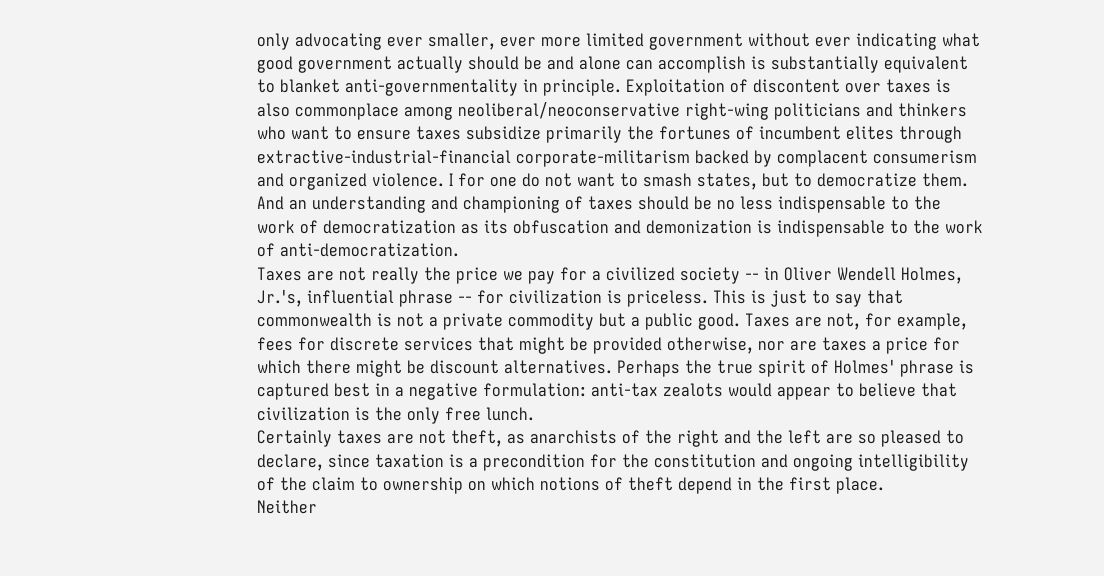only advocating ever smaller, ever more limited government without ever indicating what good government actually should be and alone can accomplish is substantially equivalent to blanket anti-governmentality in principle. Exploitation of discontent over taxes is also commonplace among neoliberal/neoconservative right-wing politicians and thinkers who want to ensure taxes subsidize primarily the fortunes of incumbent elites through extractive-industrial-financial corporate-militarism backed by complacent consumerism and organized violence. I for one do not want to smash states, but to democratize them. And an understanding and championing of taxes should be no less indispensable to the work of democratization as its obfuscation and demonization is indispensable to the work of anti-democratization.
Taxes are not really the price we pay for a civilized society -- in Oliver Wendell Holmes, Jr.'s, influential phrase -- for civilization is priceless. This is just to say that commonwealth is not a private commodity but a public good. Taxes are not, for example, fees for discrete services that might be provided otherwise, nor are taxes a price for which there might be discount alternatives. Perhaps the true spirit of Holmes' phrase is captured best in a negative formulation: anti-tax zealots would appear to believe that civilization is the only free lunch.
Certainly taxes are not theft, as anarchists of the right and the left are so pleased to declare, since taxation is a precondition for the constitution and ongoing intelligibility of the claim to ownership on which notions of theft depend in the first place.
Neither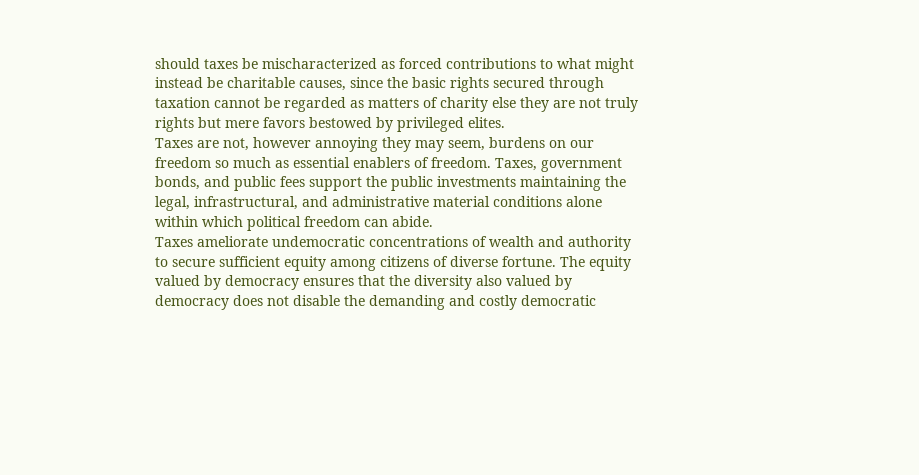should taxes be mischaracterized as forced contributions to what might instead be charitable causes, since the basic rights secured through taxation cannot be regarded as matters of charity else they are not truly rights but mere favors bestowed by privileged elites.
Taxes are not, however annoying they may seem, burdens on our freedom so much as essential enablers of freedom. Taxes, government bonds, and public fees support the public investments maintaining the legal, infrastructural, and administrative material conditions alone within which political freedom can abide.
Taxes ameliorate undemocratic concentrations of wealth and authority to secure sufficient equity among citizens of diverse fortune. The equity valued by democracy ensures that the diversity also valued by democracy does not disable the demanding and costly democratic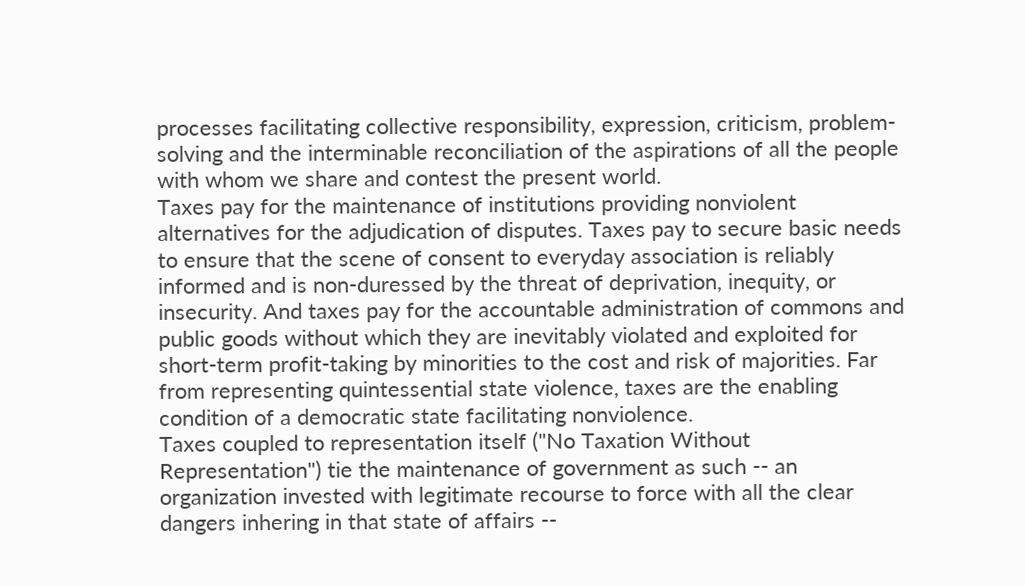processes facilitating collective responsibility, expression, criticism, problem-solving and the interminable reconciliation of the aspirations of all the people with whom we share and contest the present world.
Taxes pay for the maintenance of institutions providing nonviolent alternatives for the adjudication of disputes. Taxes pay to secure basic needs to ensure that the scene of consent to everyday association is reliably informed and is non-duressed by the threat of deprivation, inequity, or insecurity. And taxes pay for the accountable administration of commons and public goods without which they are inevitably violated and exploited for short-term profit-taking by minorities to the cost and risk of majorities. Far from representing quintessential state violence, taxes are the enabling condition of a democratic state facilitating nonviolence.
Taxes coupled to representation itself ("No Taxation Without Representation") tie the maintenance of government as such -- an organization invested with legitimate recourse to force with all the clear dangers inhering in that state of affairs --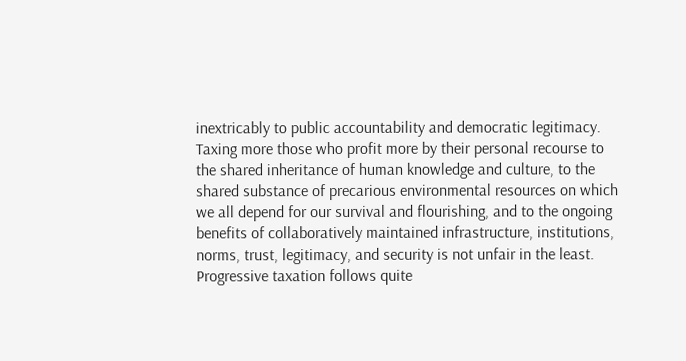inextricably to public accountability and democratic legitimacy.
Taxing more those who profit more by their personal recourse to the shared inheritance of human knowledge and culture, to the shared substance of precarious environmental resources on which we all depend for our survival and flourishing, and to the ongoing benefits of collaboratively maintained infrastructure, institutions, norms, trust, legitimacy, and security is not unfair in the least. Progressive taxation follows quite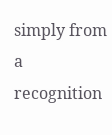simply from a recognition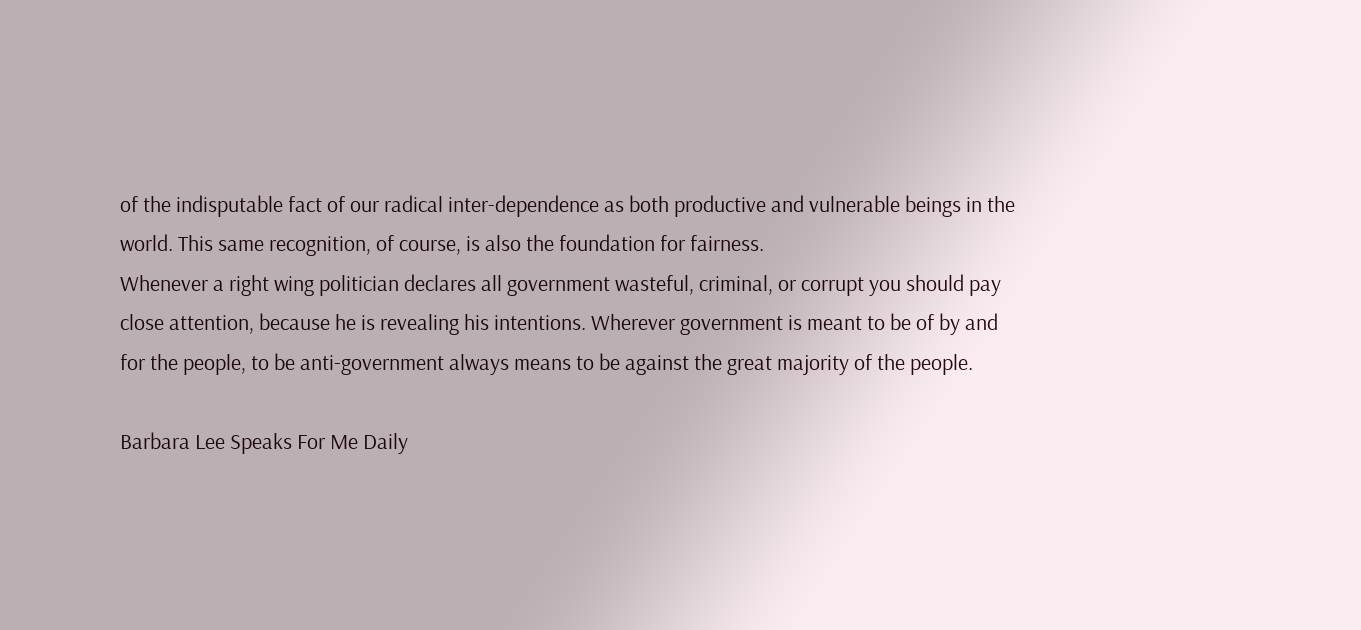of the indisputable fact of our radical inter-dependence as both productive and vulnerable beings in the world. This same recognition, of course, is also the foundation for fairness.
Whenever a right wing politician declares all government wasteful, criminal, or corrupt you should pay close attention, because he is revealing his intentions. Wherever government is meant to be of by and for the people, to be anti-government always means to be against the great majority of the people.

Barbara Lee Speaks For Me Daily